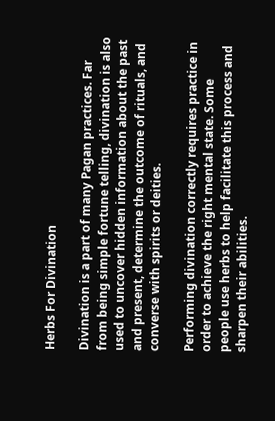Herbs For Divination

Divination is a part of many Pagan practices. Far from being simple fortune telling, divination is also used to uncover hidden information about the past and present, determine the outcome of rituals, and converse with spirits or deities.

Performing divination correctly requires practice in order to achieve the right mental state. Some people use herbs to help facilitate this process and sharpen their abilities.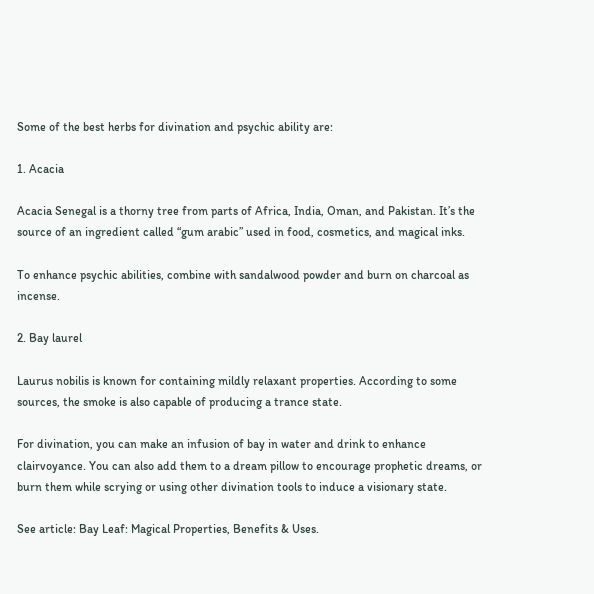Some of the best herbs for divination and psychic ability are:

1. Acacia

Acacia Senegal is a thorny tree from parts of Africa, India, Oman, and Pakistan. It’s the source of an ingredient called “gum arabic” used in food, cosmetics, and magical inks.

To enhance psychic abilities, combine with sandalwood powder and burn on charcoal as incense.

2. Bay laurel

Laurus nobilis is known for containing mildly relaxant properties. According to some sources, the smoke is also capable of producing a trance state.

For divination, you can make an infusion of bay in water and drink to enhance clairvoyance. You can also add them to a dream pillow to encourage prophetic dreams, or burn them while scrying or using other divination tools to induce a visionary state.

See article: Bay Leaf: Magical Properties, Benefits & Uses.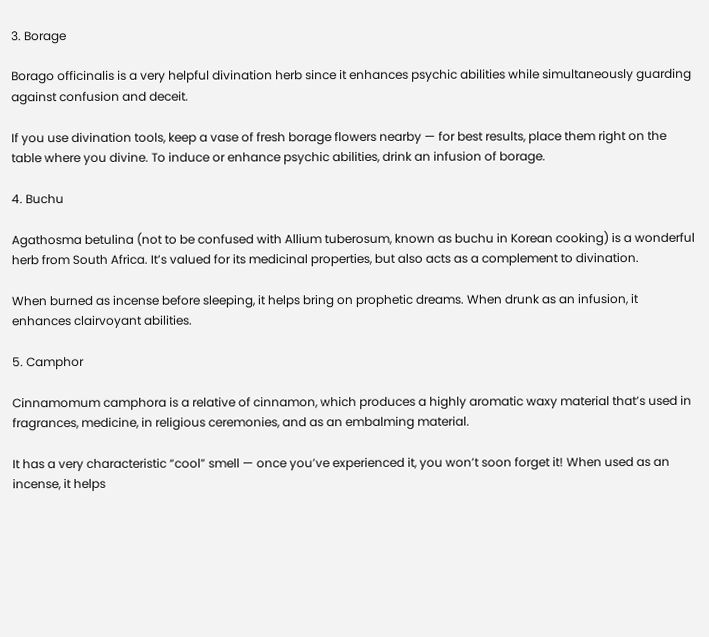3. Borage

Borago officinalis is a very helpful divination herb since it enhances psychic abilities while simultaneously guarding against confusion and deceit.

If you use divination tools, keep a vase of fresh borage flowers nearby — for best results, place them right on the table where you divine. To induce or enhance psychic abilities, drink an infusion of borage.

4. Buchu

Agathosma betulina (not to be confused with Allium tuberosum, known as buchu in Korean cooking) is a wonderful herb from South Africa. It’s valued for its medicinal properties, but also acts as a complement to divination.

When burned as incense before sleeping, it helps bring on prophetic dreams. When drunk as an infusion, it enhances clairvoyant abilities.

5. Camphor

Cinnamomum camphora is a relative of cinnamon, which produces a highly aromatic waxy material that’s used in fragrances, medicine, in religious ceremonies, and as an embalming material.

It has a very characteristic “cool” smell — once you’ve experienced it, you won’t soon forget it! When used as an incense, it helps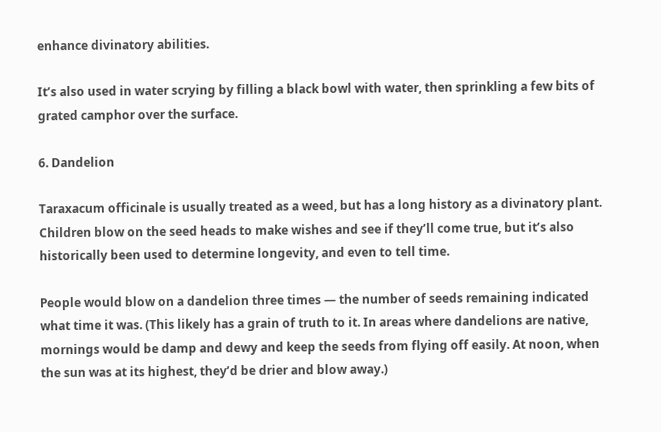enhance divinatory abilities.

It’s also used in water scrying by filling a black bowl with water, then sprinkling a few bits of grated camphor over the surface.

6. Dandelion

Taraxacum officinale is usually treated as a weed, but has a long history as a divinatory plant. Children blow on the seed heads to make wishes and see if they’ll come true, but it’s also historically been used to determine longevity, and even to tell time.

People would blow on a dandelion three times — the number of seeds remaining indicated what time it was. (This likely has a grain of truth to it. In areas where dandelions are native, mornings would be damp and dewy and keep the seeds from flying off easily. At noon, when the sun was at its highest, they’d be drier and blow away.)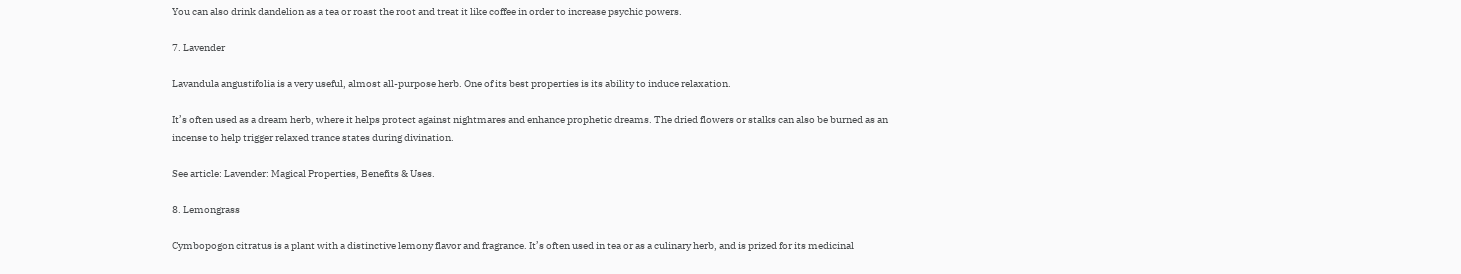You can also drink dandelion as a tea or roast the root and treat it like coffee in order to increase psychic powers.

7. Lavender

Lavandula angustifolia is a very useful, almost all-purpose herb. One of its best properties is its ability to induce relaxation.

It’s often used as a dream herb, where it helps protect against nightmares and enhance prophetic dreams. The dried flowers or stalks can also be burned as an incense to help trigger relaxed trance states during divination.

See article: Lavender: Magical Properties, Benefits & Uses.

8. Lemongrass

Cymbopogon citratus is a plant with a distinctive lemony flavor and fragrance. It’s often used in tea or as a culinary herb, and is prized for its medicinal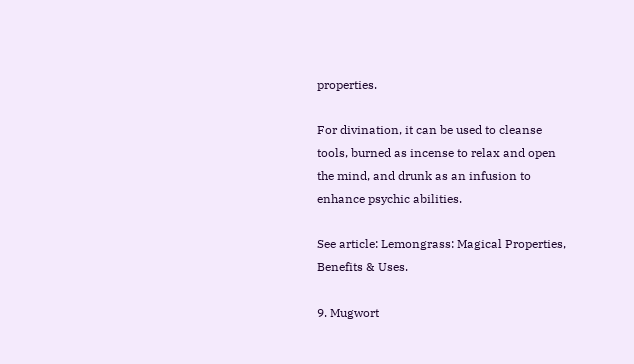properties.

For divination, it can be used to cleanse tools, burned as incense to relax and open the mind, and drunk as an infusion to enhance psychic abilities.

See article: Lemongrass: Magical Properties, Benefits & Uses.

9. Mugwort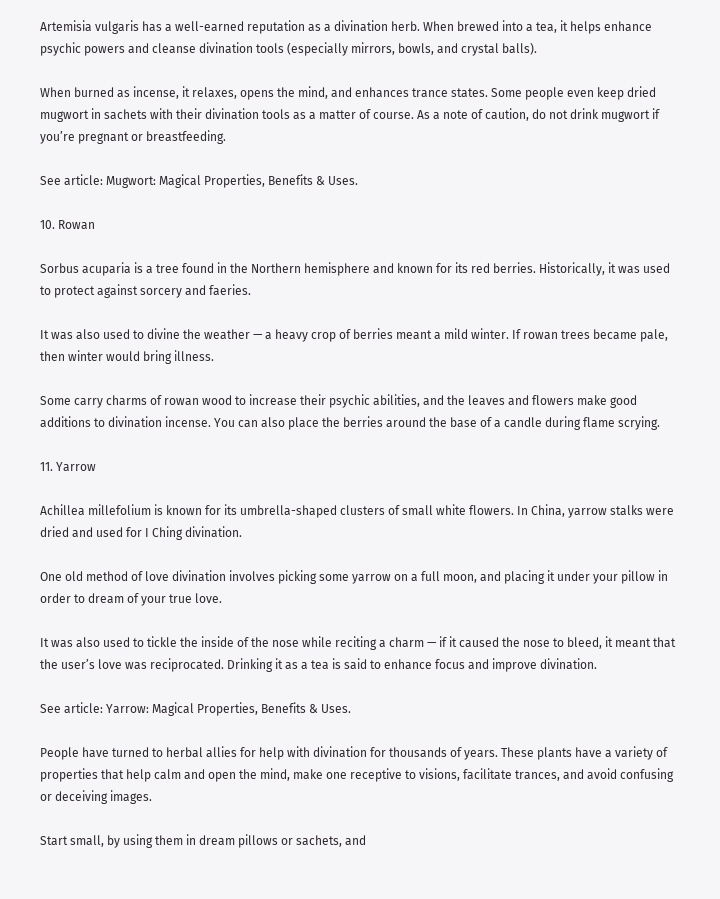Artemisia vulgaris has a well-earned reputation as a divination herb. When brewed into a tea, it helps enhance psychic powers and cleanse divination tools (especially mirrors, bowls, and crystal balls).

When burned as incense, it relaxes, opens the mind, and enhances trance states. Some people even keep dried mugwort in sachets with their divination tools as a matter of course. As a note of caution, do not drink mugwort if you’re pregnant or breastfeeding.

See article: Mugwort: Magical Properties, Benefits & Uses.

10. Rowan

Sorbus acuparia is a tree found in the Northern hemisphere and known for its red berries. Historically, it was used to protect against sorcery and faeries.

It was also used to divine the weather — a heavy crop of berries meant a mild winter. If rowan trees became pale, then winter would bring illness.

Some carry charms of rowan wood to increase their psychic abilities, and the leaves and flowers make good additions to divination incense. You can also place the berries around the base of a candle during flame scrying.

11. Yarrow

Achillea millefolium is known for its umbrella-shaped clusters of small white flowers. In China, yarrow stalks were dried and used for I Ching divination.

One old method of love divination involves picking some yarrow on a full moon, and placing it under your pillow in order to dream of your true love.

It was also used to tickle the inside of the nose while reciting a charm — if it caused the nose to bleed, it meant that the user’s love was reciprocated. Drinking it as a tea is said to enhance focus and improve divination.

See article: Yarrow: Magical Properties, Benefits & Uses.

People have turned to herbal allies for help with divination for thousands of years. These plants have a variety of properties that help calm and open the mind, make one receptive to visions, facilitate trances, and avoid confusing or deceiving images.

Start small, by using them in dream pillows or sachets, and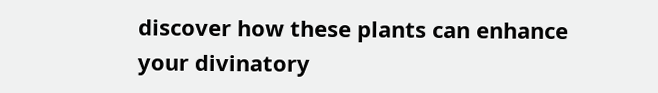discover how these plants can enhance your divinatory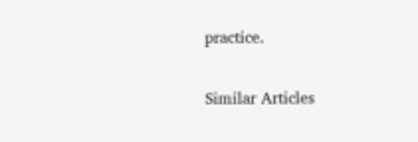practice.

Similar Articles